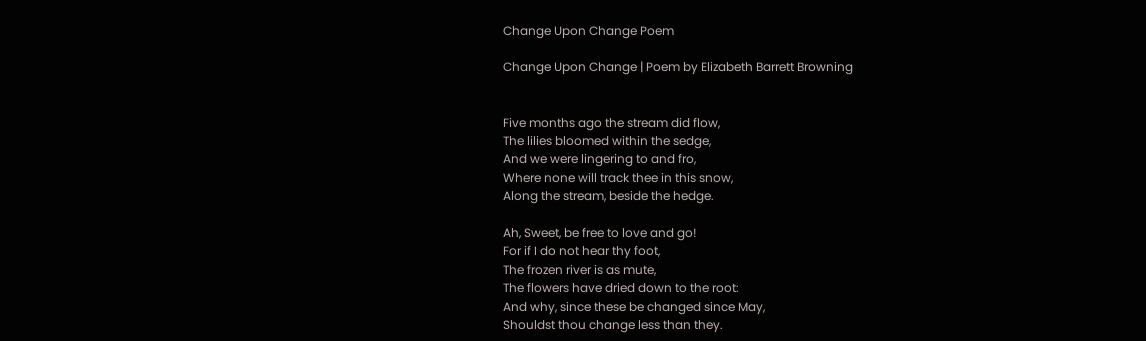Change Upon Change Poem

Change Upon Change | Poem by Elizabeth Barrett Browning


Five months ago the stream did flow,
The lilies bloomed within the sedge,
And we were lingering to and fro,
Where none will track thee in this snow,
Along the stream, beside the hedge.

Ah, Sweet, be free to love and go!
For if I do not hear thy foot,
The frozen river is as mute,
The flowers have dried down to the root:
And why, since these be changed since May,
Shouldst thou change less than they.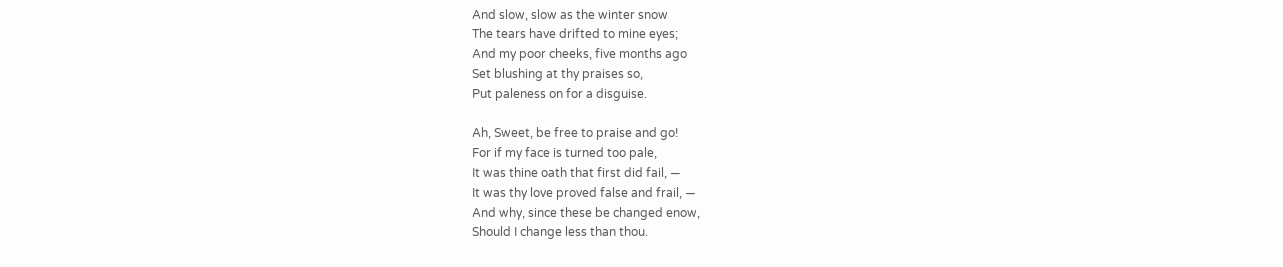And slow, slow as the winter snow
The tears have drifted to mine eyes;
And my poor cheeks, five months ago
Set blushing at thy praises so,
Put paleness on for a disguise.

Ah, Sweet, be free to praise and go!
For if my face is turned too pale,
It was thine oath that first did fail, —
It was thy love proved false and frail, —
And why, since these be changed enow,
Should I change less than thou.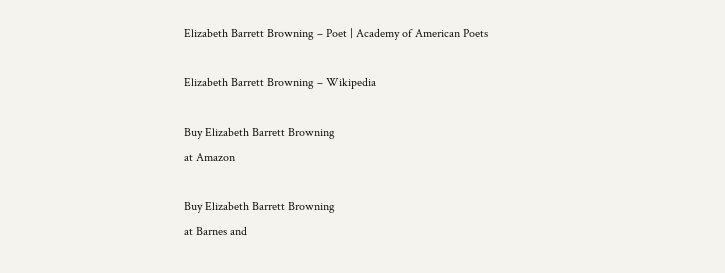Elizabeth Barrett Browning – Poet | Academy of American Poets

Elizabeth Barrett Browning – Wikipedia

Buy Elizabeth Barrett Browning
at Amazon

Buy Elizabeth Barrett Browning
at Barnes and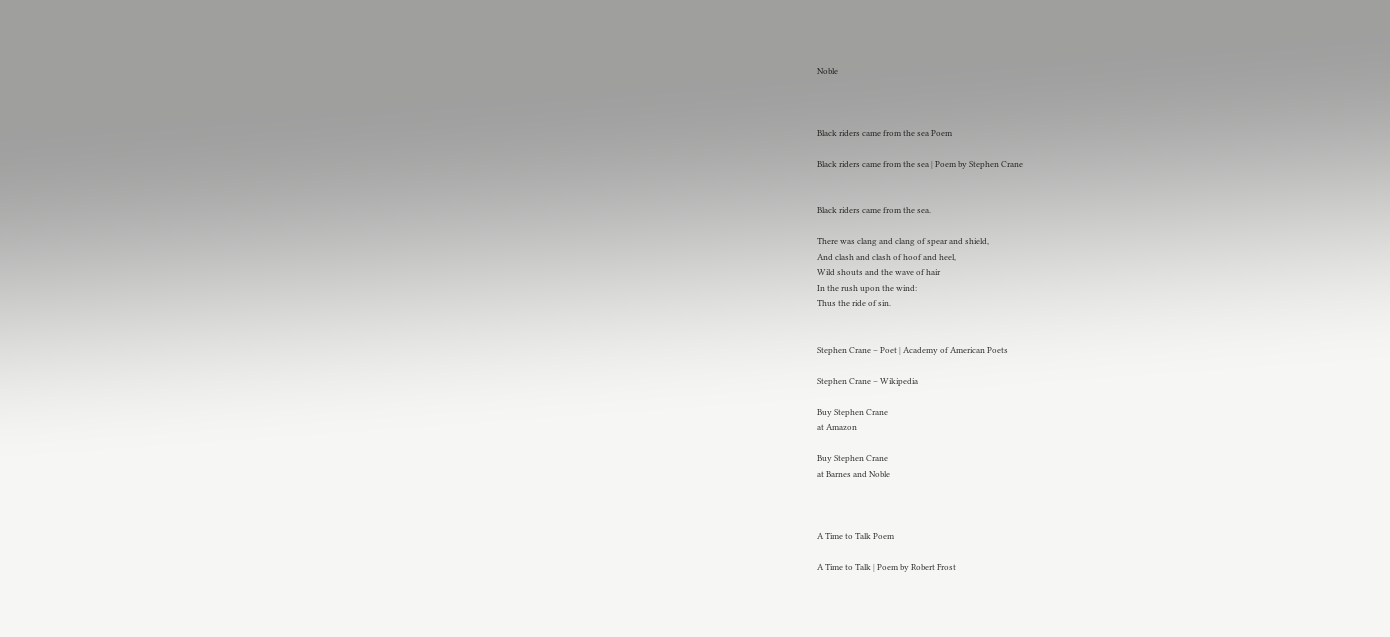Noble



Black riders came from the sea Poem

Black riders came from the sea | Poem by Stephen Crane


Black riders came from the sea.

There was clang and clang of spear and shield,
And clash and clash of hoof and heel,
Wild shouts and the wave of hair
In the rush upon the wind:
Thus the ride of sin.


Stephen Crane – Poet | Academy of American Poets

Stephen Crane – Wikipedia

Buy Stephen Crane
at Amazon

Buy Stephen Crane
at Barnes and Noble



A Time to Talk Poem

A Time to Talk | Poem by Robert Frost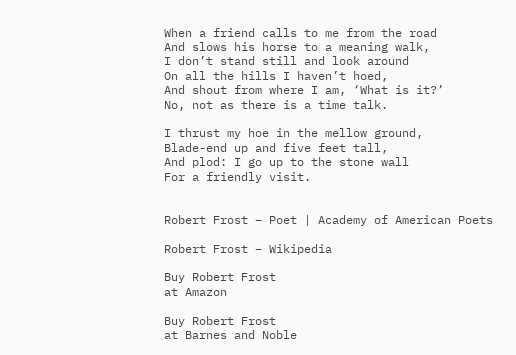When a friend calls to me from the road
And slows his horse to a meaning walk,
I don’t stand still and look around
On all the hills I haven’t hoed,
And shout from where I am, ‘What is it?’
No, not as there is a time talk.

I thrust my hoe in the mellow ground,
Blade-end up and five feet tall,
And plod: I go up to the stone wall
For a friendly visit.


Robert Frost – Poet | Academy of American Poets

Robert Frost – Wikipedia

Buy Robert Frost
at Amazon

Buy Robert Frost
at Barnes and Noble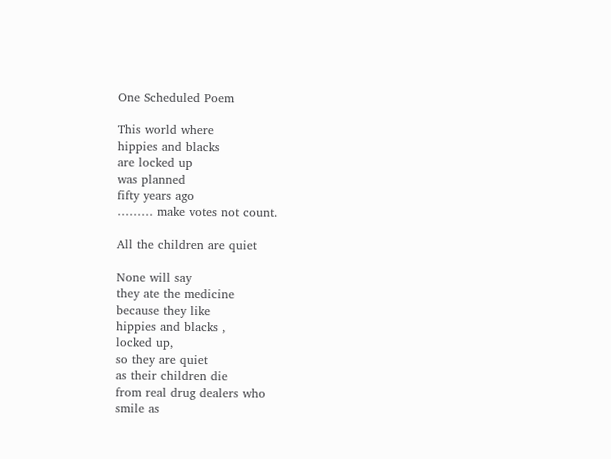One Scheduled Poem

This world where
hippies and blacks
are locked up
was planned
fifty years ago
……… make votes not count.

All the children are quiet

None will say
they ate the medicine
because they like
hippies and blacks ,
locked up,
so they are quiet
as their children die
from real drug dealers who
smile as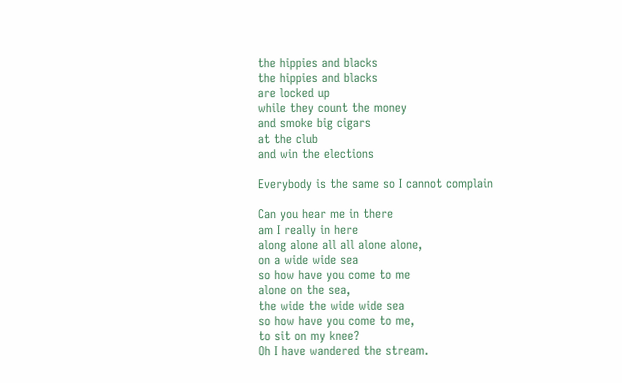the hippies and blacks
the hippies and blacks
are locked up
while they count the money
and smoke big cigars
at the club
and win the elections

Everybody is the same so I cannot complain

Can you hear me in there
am I really in here
along alone all all alone alone,
on a wide wide sea
so how have you come to me
alone on the sea,
the wide the wide wide sea
so how have you come to me,
to sit on my knee?
Oh I have wandered the stream.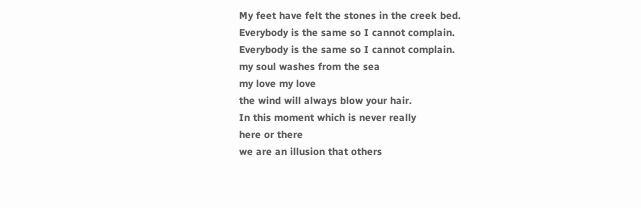My feet have felt the stones in the creek bed.
Everybody is the same so I cannot complain.
Everybody is the same so I cannot complain.
my soul washes from the sea
my love my love
the wind will always blow your hair.
In this moment which is never really
here or there
we are an illusion that others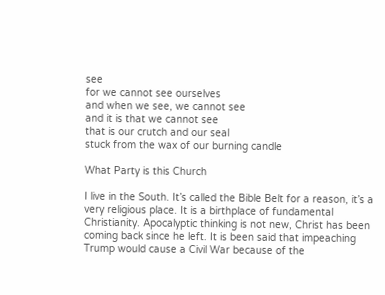see
for we cannot see ourselves
and when we see, we cannot see
and it is that we cannot see
that is our crutch and our seal
stuck from the wax of our burning candle

What Party is this Church

I live in the South. It’s called the Bible Belt for a reason, it’s a very religious place. It is a birthplace of fundamental Christianity. Apocalyptic thinking is not new, Christ has been coming back since he left. It is been said that impeaching Trump would cause a Civil War because of the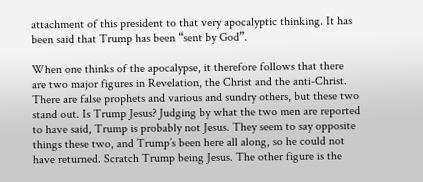attachment of this president to that very apocalyptic thinking. It has been said that Trump has been “sent by God”.

When one thinks of the apocalypse, it therefore follows that there are two major figures in Revelation, the Christ and the anti-Christ. There are false prophets and various and sundry others, but these two stand out. Is Trump Jesus? Judging by what the two men are reported to have said, Trump is probably not Jesus. They seem to say opposite things these two, and Trump’s been here all along, so he could not have returned. Scratch Trump being Jesus. The other figure is the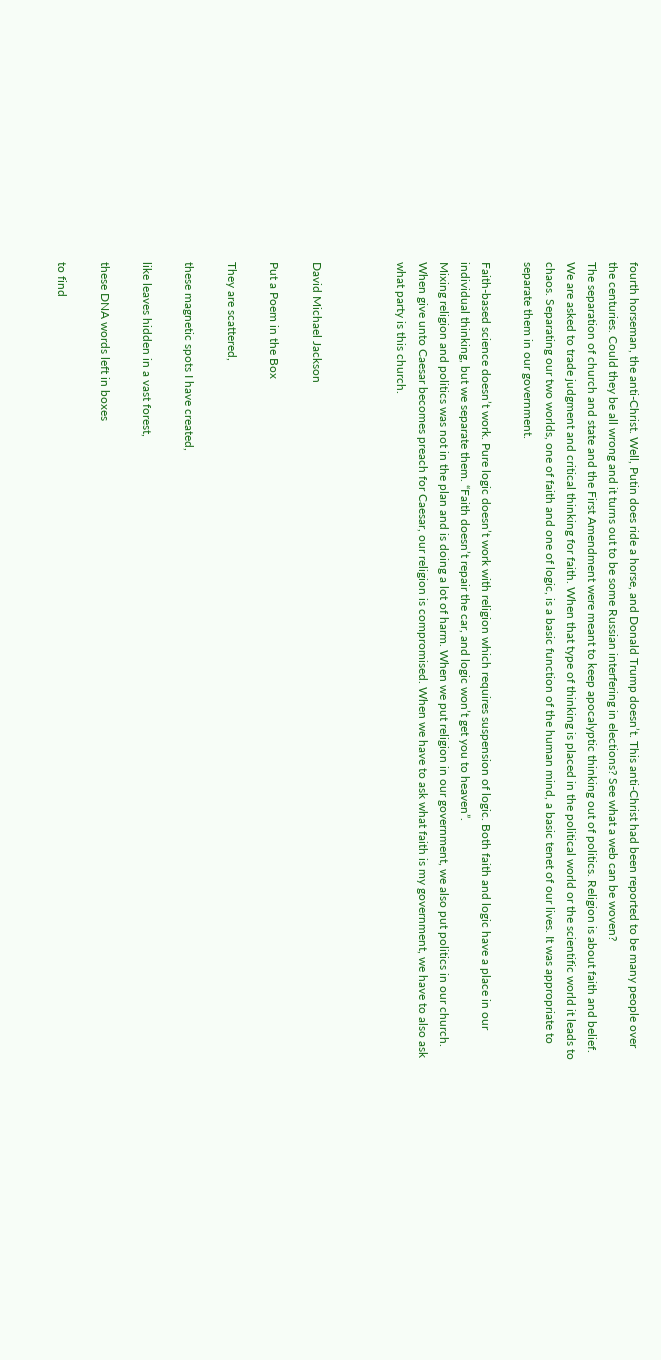fourth horseman, the anti-Christ. Well, Putin does ride a horse, and Donald Trump doesn’t. This anti-Christ had been reported to be many people over the centuries. Could they be all wrong and it turns out to be some Russian interfering in elections? See what a web can be woven?
The separation of church and state and the First Amendment were meant to keep apocalyptic thinking out of politics. Religion is about faith and belief. We are asked to trade judgment and critical thinking for faith. When that type of thinking is placed in the political world or the scientific world it leads to chaos. Separating our two worlds, one of faith and one of logic, is a basic function of the human mind, a basic tenet of our lives. It was appropriate to separate them in our government.

Faith-based science doesn’t work. Pure logic doesn’t work with religion which requires suspension of logic. Both faith and logic have a place in our individual thinking, but we separate them. “Faith doesn’t repair the car, and logic won’t get you to heaven”.
Mixing religion and politics was not in the plan and is doing a lot of harm. When we put religion in our government, we also put politics in our church. When give unto Caesar becomes preach for Caesar, our religion is compromised. When we have to ask what faith is my government, we have to also ask what party is this church.



David Michael Jackson

Put a Poem in the Box

They are scattered,

these magnetic spots I have created,

like leaves hidden in a vast forest,

these DNA words left in boxes

to find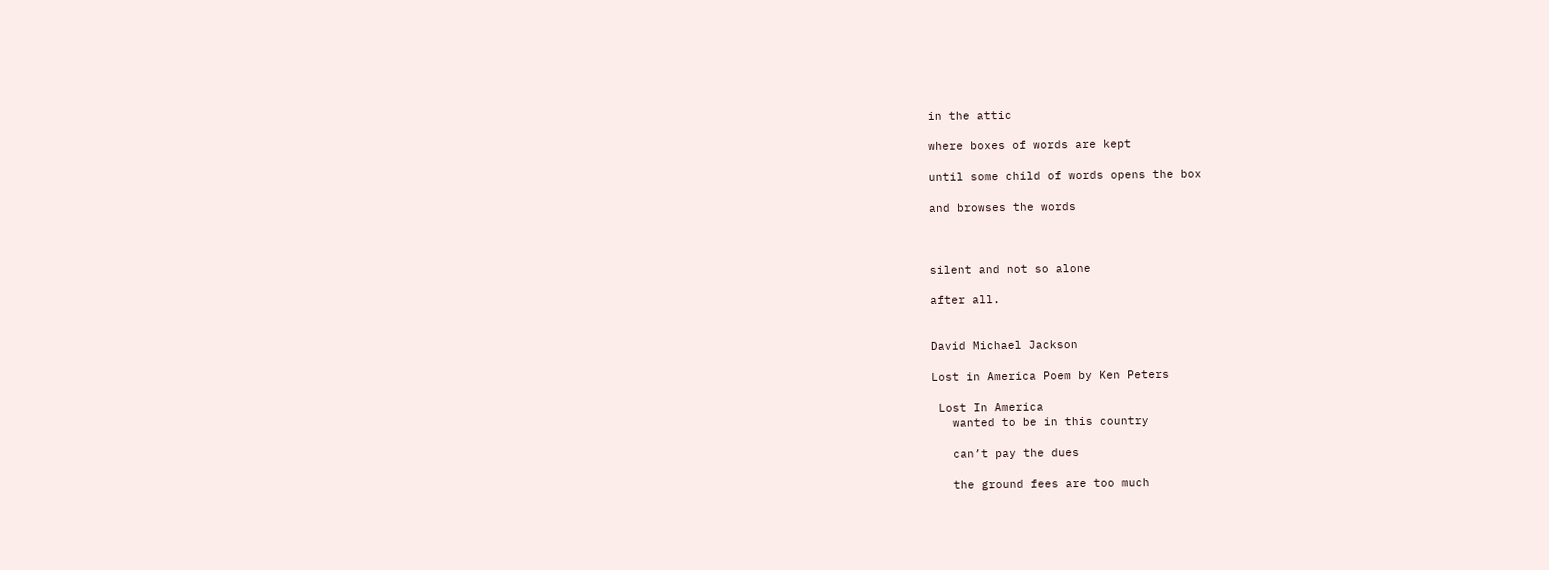in the attic

where boxes of words are kept

until some child of words opens the box

and browses the words



silent and not so alone

after all.


David Michael Jackson

Lost in America Poem by Ken Peters

 Lost In America
   wanted to be in this country

   can’t pay the dues

   the ground fees are too much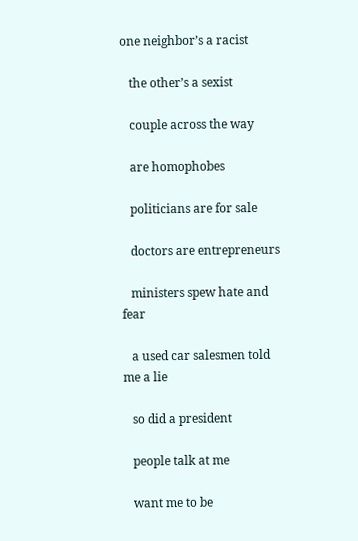one neighbor’s a racist

   the other’s a sexist

   couple across the way

   are homophobes

   politicians are for sale

   doctors are entrepreneurs

   ministers spew hate and fear

   a used car salesmen told me a lie

   so did a president

   people talk at me

   want me to be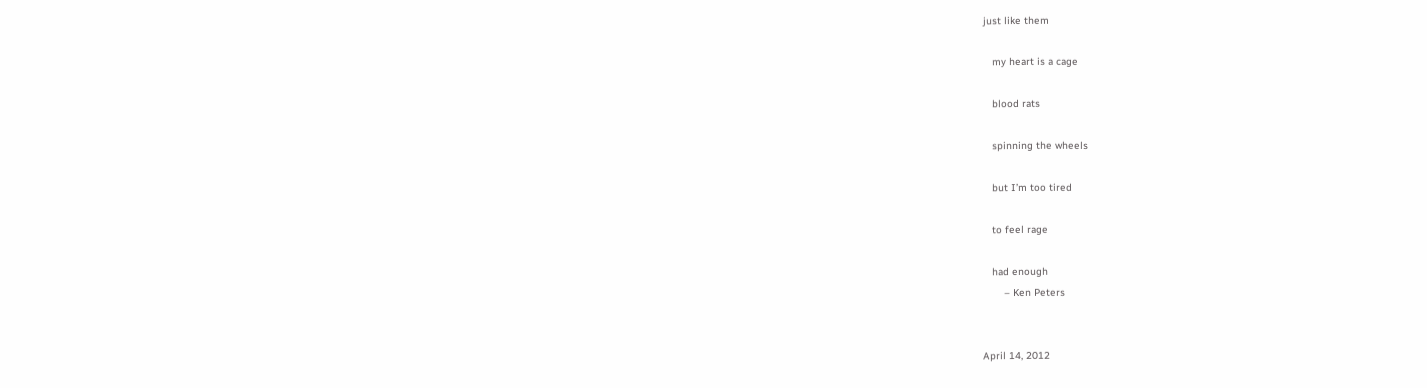just like them

   my heart is a cage

   blood rats

   spinning the wheels

   but I’m too tired

   to feel rage

   had enough
       – Ken Peters


April 14, 2012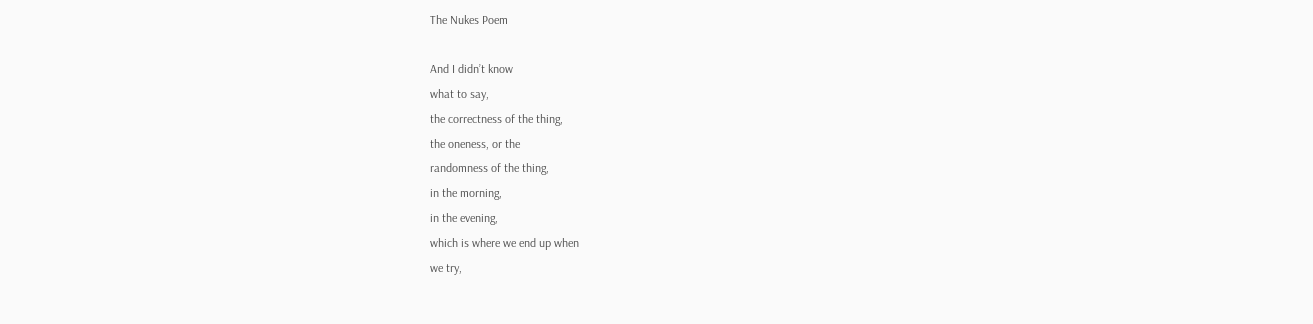The Nukes Poem

And I didn’t know
what to say,
the correctness of the thing,
the oneness, or the
randomness of the thing,
in the morning,
in the evening,
which is where we end up when
we try,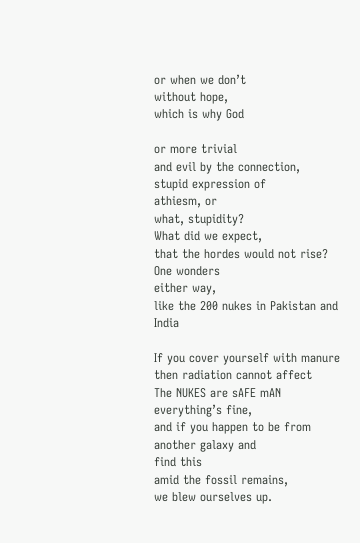or when we don’t
without hope,
which is why God

or more trivial
and evil by the connection,
stupid expression of
athiesm, or
what, stupidity?
What did we expect,
that the hordes would not rise?
One wonders
either way,
like the 200 nukes in Pakistan and India

If you cover yourself with manure
then radiation cannot affect
The NUKES are sAFE mAN
everything’s fine,
and if you happen to be from another galaxy and
find this
amid the fossil remains,
we blew ourselves up.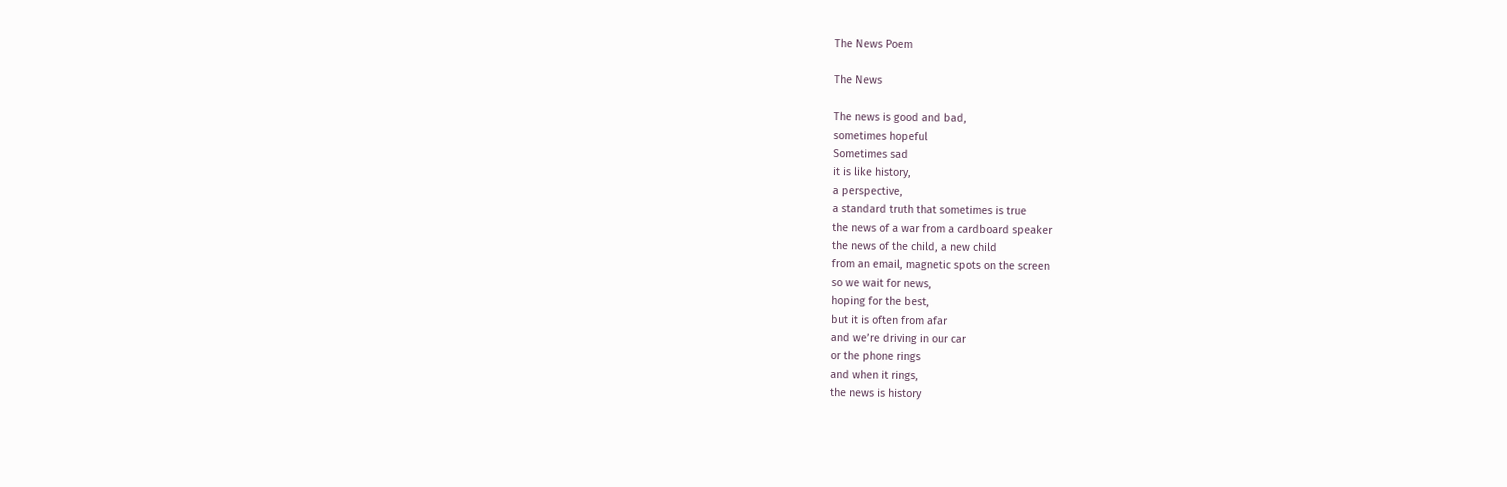The News Poem

The News

The news is good and bad,
sometimes hopeful
Sometimes sad
it is like history,
a perspective,
a standard truth that sometimes is true
the news of a war from a cardboard speaker
the news of the child, a new child
from an email, magnetic spots on the screen
so we wait for news,
hoping for the best,
but it is often from afar
and we’re driving in our car
or the phone rings
and when it rings,
the news is history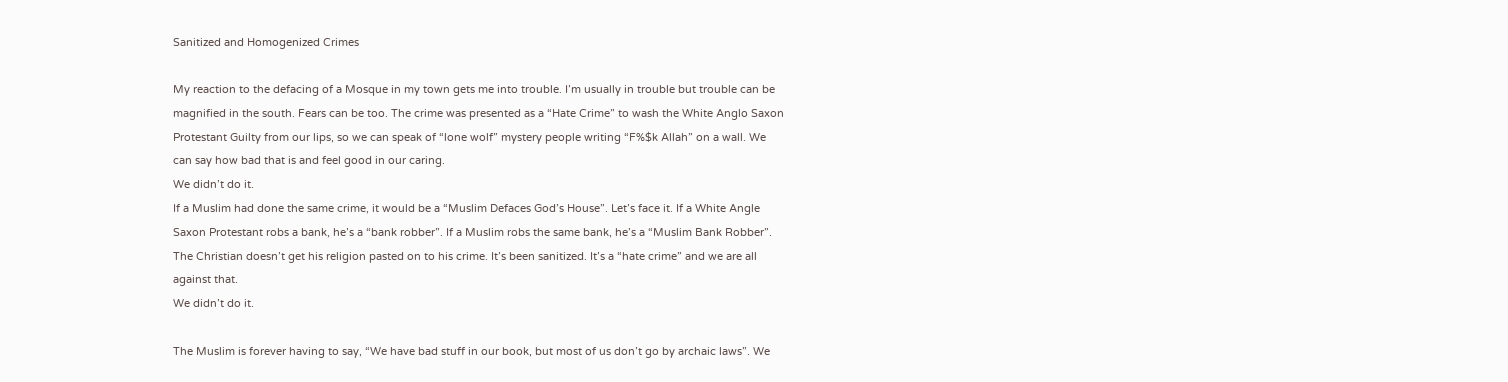Sanitized and Homogenized Crimes

My reaction to the defacing of a Mosque in my town gets me into trouble. I’m usually in trouble but trouble can be magnified in the south. Fears can be too. The crime was presented as a “Hate Crime” to wash the White Anglo Saxon Protestant Guilty from our lips, so we can speak of “lone wolf” mystery people writing “F%$k Allah” on a wall. We can say how bad that is and feel good in our caring.
We didn’t do it.
If a Muslim had done the same crime, it would be a “Muslim Defaces God’s House”. Let’s face it. If a White Angle Saxon Protestant robs a bank, he’s a “bank robber”. If a Muslim robs the same bank, he’s a “Muslim Bank Robber”. The Christian doesn’t get his religion pasted on to his crime. It’s been sanitized. It’s a “hate crime” and we are all against that.
We didn’t do it.

The Muslim is forever having to say, “We have bad stuff in our book, but most of us don’t go by archaic laws”. We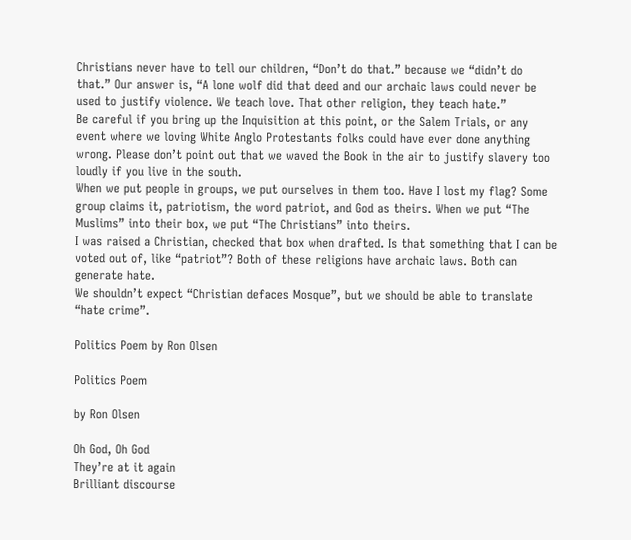Christians never have to tell our children, “Don’t do that.” because we “didn’t do that.” Our answer is, “A lone wolf did that deed and our archaic laws could never be used to justify violence. We teach love. That other religion, they teach hate.”
Be careful if you bring up the Inquisition at this point, or the Salem Trials, or any event where we loving White Anglo Protestants folks could have ever done anything wrong. Please don’t point out that we waved the Book in the air to justify slavery too loudly if you live in the south.
When we put people in groups, we put ourselves in them too. Have I lost my flag? Some group claims it, patriotism, the word patriot, and God as theirs. When we put “The Muslims” into their box, we put “The Christians” into theirs.
I was raised a Christian, checked that box when drafted. Is that something that I can be voted out of, like “patriot”? Both of these religions have archaic laws. Both can generate hate.
We shouldn’t expect “Christian defaces Mosque”, but we should be able to translate “hate crime”.

Politics Poem by Ron Olsen

Politics Poem

by Ron Olsen

Oh God, Oh God
They’re at it again
Brilliant discourse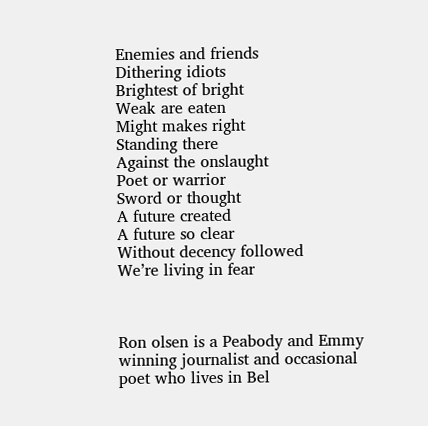Enemies and friends
Dithering idiots
Brightest of bright
Weak are eaten
Might makes right
Standing there
Against the onslaught
Poet or warrior
Sword or thought
A future created
A future so clear
Without decency followed
We’re living in fear



Ron olsen is a Peabody and Emmy winning journalist and occasional poet who lives in Bel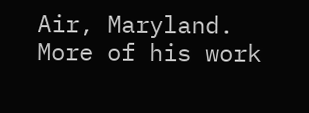Air, Maryland.   More of his work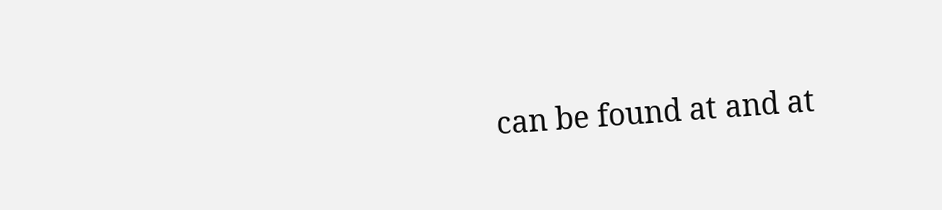can be found at and at